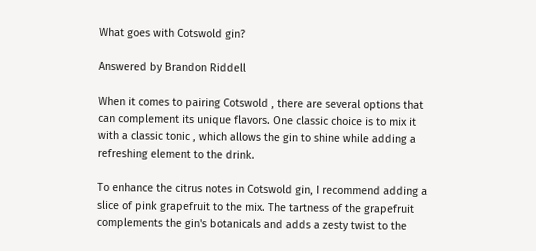What goes with Cotswold gin?

Answered by Brandon Riddell

When it comes to pairing Cotswold , there are several options that can complement its unique flavors. One classic choice is to mix it with a classic tonic , which allows the gin to shine while adding a refreshing element to the drink.

To enhance the citrus notes in Cotswold gin, I recommend adding a slice of pink grapefruit to the mix. The tartness of the grapefruit complements the gin's botanicals and adds a zesty twist to the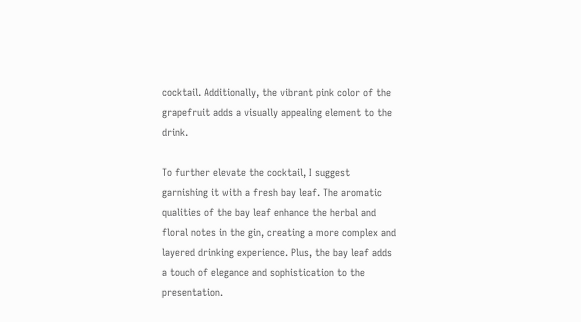cocktail. Additionally, the vibrant pink color of the grapefruit adds a visually appealing element to the drink.

To further elevate the cocktail, I suggest garnishing it with a fresh bay leaf. The aromatic qualities of the bay leaf enhance the herbal and floral notes in the gin, creating a more complex and layered drinking experience. Plus, the bay leaf adds a touch of elegance and sophistication to the presentation.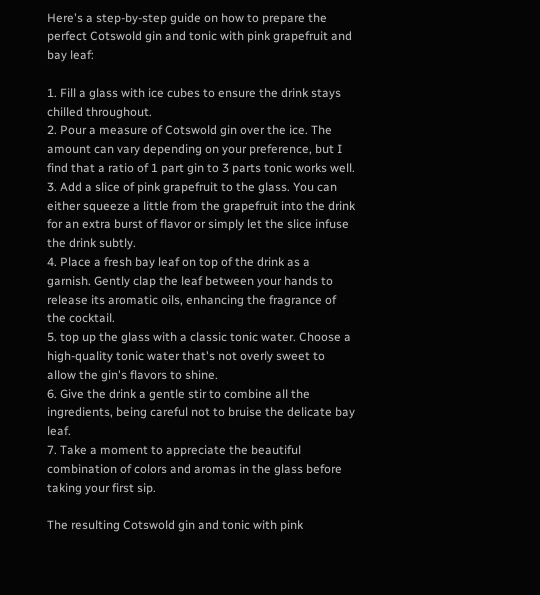Here's a step-by-step guide on how to prepare the perfect Cotswold gin and tonic with pink grapefruit and bay leaf:

1. Fill a glass with ice cubes to ensure the drink stays chilled throughout.
2. Pour a measure of Cotswold gin over the ice. The amount can vary depending on your preference, but I find that a ratio of 1 part gin to 3 parts tonic works well.
3. Add a slice of pink grapefruit to the glass. You can either squeeze a little from the grapefruit into the drink for an extra burst of flavor or simply let the slice infuse the drink subtly.
4. Place a fresh bay leaf on top of the drink as a garnish. Gently clap the leaf between your hands to release its aromatic oils, enhancing the fragrance of the cocktail.
5. top up the glass with a classic tonic water. Choose a high-quality tonic water that's not overly sweet to allow the gin's flavors to shine.
6. Give the drink a gentle stir to combine all the ingredients, being careful not to bruise the delicate bay leaf.
7. Take a moment to appreciate the beautiful combination of colors and aromas in the glass before taking your first sip.

The resulting Cotswold gin and tonic with pink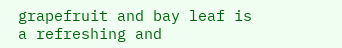grapefruit and bay leaf is a refreshing and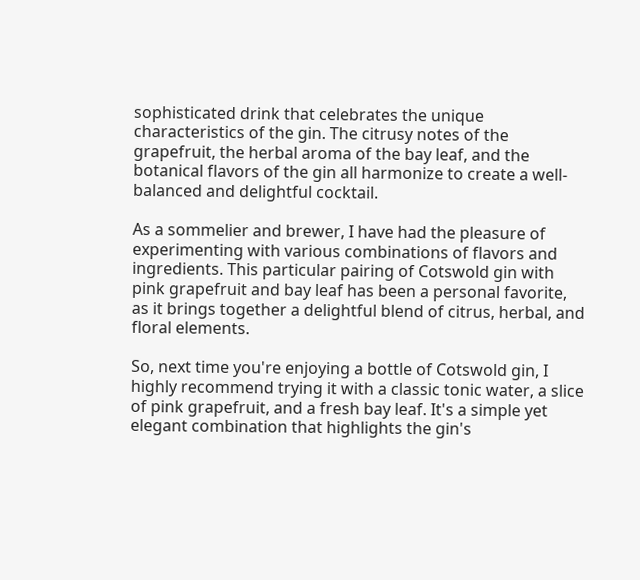sophisticated drink that celebrates the unique characteristics of the gin. The citrusy notes of the grapefruit, the herbal aroma of the bay leaf, and the botanical flavors of the gin all harmonize to create a well-balanced and delightful cocktail.

As a sommelier and brewer, I have had the pleasure of experimenting with various combinations of flavors and ingredients. This particular pairing of Cotswold gin with pink grapefruit and bay leaf has been a personal favorite, as it brings together a delightful blend of citrus, herbal, and floral elements.

So, next time you're enjoying a bottle of Cotswold gin, I highly recommend trying it with a classic tonic water, a slice of pink grapefruit, and a fresh bay leaf. It's a simple yet elegant combination that highlights the gin's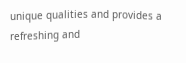unique qualities and provides a refreshing and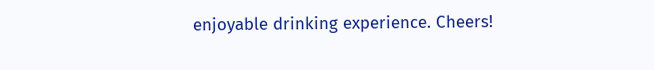enjoyable drinking experience. Cheers!